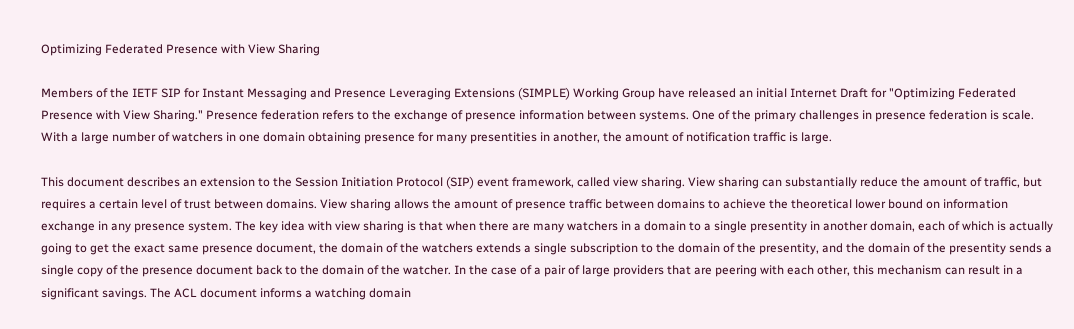Optimizing Federated Presence with View Sharing

Members of the IETF SIP for Instant Messaging and Presence Leveraging Extensions (SIMPLE) Working Group have released an initial Internet Draft for "Optimizing Federated Presence with View Sharing." Presence federation refers to the exchange of presence information between systems. One of the primary challenges in presence federation is scale. With a large number of watchers in one domain obtaining presence for many presentities in another, the amount of notification traffic is large.

This document describes an extension to the Session Initiation Protocol (SIP) event framework, called view sharing. View sharing can substantially reduce the amount of traffic, but requires a certain level of trust between domains. View sharing allows the amount of presence traffic between domains to achieve the theoretical lower bound on information exchange in any presence system. The key idea with view sharing is that when there are many watchers in a domain to a single presentity in another domain, each of which is actually going to get the exact same presence document, the domain of the watchers extends a single subscription to the domain of the presentity, and the domain of the presentity sends a single copy of the presence document back to the domain of the watcher. In the case of a pair of large providers that are peering with each other, this mechanism can result in a significant savings. The ACL document informs a watching domain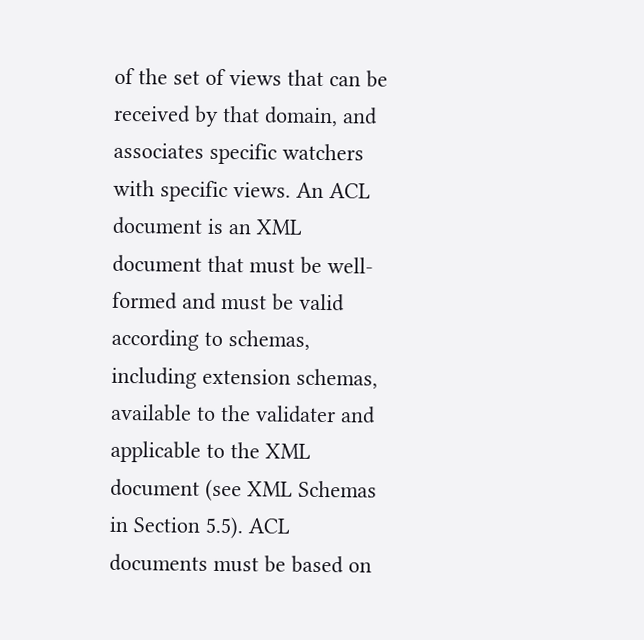of the set of views that can be received by that domain, and associates specific watchers with specific views. An ACL document is an XML document that must be well-formed and must be valid according to schemas, including extension schemas, available to the validater and applicable to the XML document (see XML Schemas in Section 5.5). ACL documents must be based on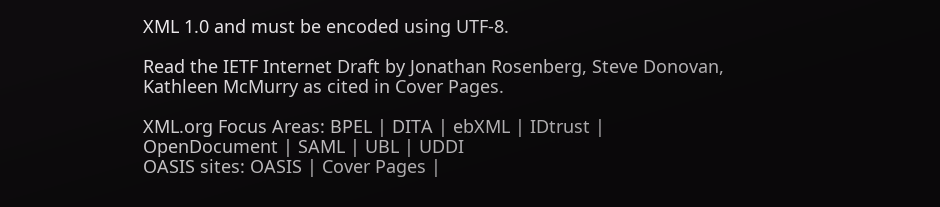XML 1.0 and must be encoded using UTF-8.

Read the IETF Internet Draft by Jonathan Rosenberg, Steve Donovan, Kathleen McMurry as cited in Cover Pages.

XML.org Focus Areas: BPEL | DITA | ebXML | IDtrust | OpenDocument | SAML | UBL | UDDI
OASIS sites: OASIS | Cover Pages |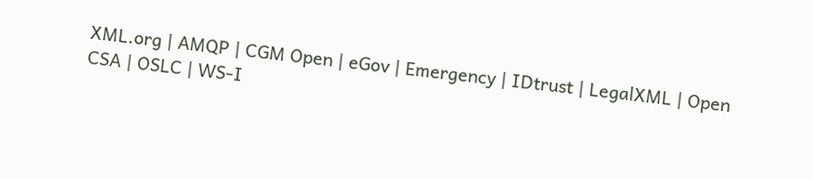XML.org | AMQP | CGM Open | eGov | Emergency | IDtrust | LegalXML | Open CSA | OSLC | WS-I